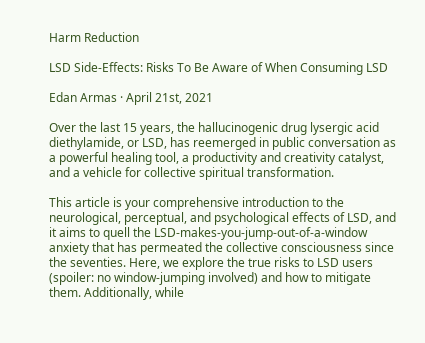Harm Reduction

LSD Side-Effects: Risks To Be Aware of When Consuming LSD

Edan Armas · April 21st, 2021

Over the last 15 years, the hallucinogenic drug lysergic acid diethylamide, or LSD, has reemerged in public conversation as a powerful healing tool, a productivity and creativity catalyst, and a vehicle for collective spiritual transformation.

This article is your comprehensive introduction to the neurological, perceptual, and psychological effects of LSD, and it aims to quell the LSD-makes-you-jump-out-of-a-window anxiety that has permeated the collective consciousness since the seventies. Here, we explore the true risks to LSD users (spoiler: no window-jumping involved) and how to mitigate them. Additionally, while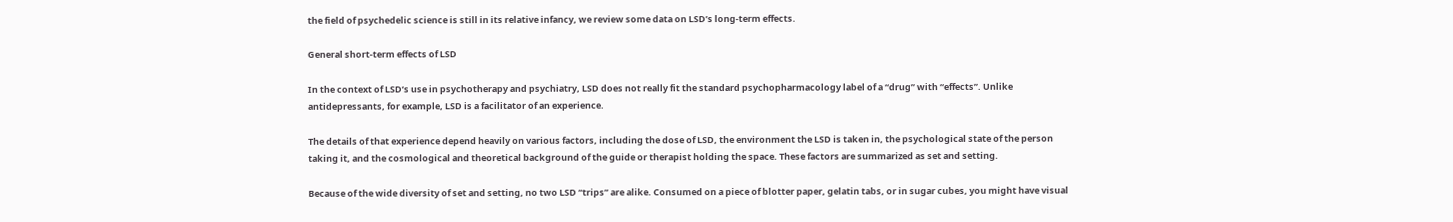the field of psychedelic science is still in its relative infancy, we review some data on LSD’s long-term effects.

General short-term effects of LSD

In the context of LSD’s use in psychotherapy and psychiatry, LSD does not really fit the standard psychopharmacology label of a “drug” with “effects”. Unlike antidepressants, for example, LSD is a facilitator of an experience.

The details of that experience depend heavily on various factors, including the dose of LSD, the environment the LSD is taken in, the psychological state of the person taking it, and the cosmological and theoretical background of the guide or therapist holding the space. These factors are summarized as set and setting.

Because of the wide diversity of set and setting, no two LSD “trips” are alike. Consumed on a piece of blotter paper, gelatin tabs, or in sugar cubes, you might have visual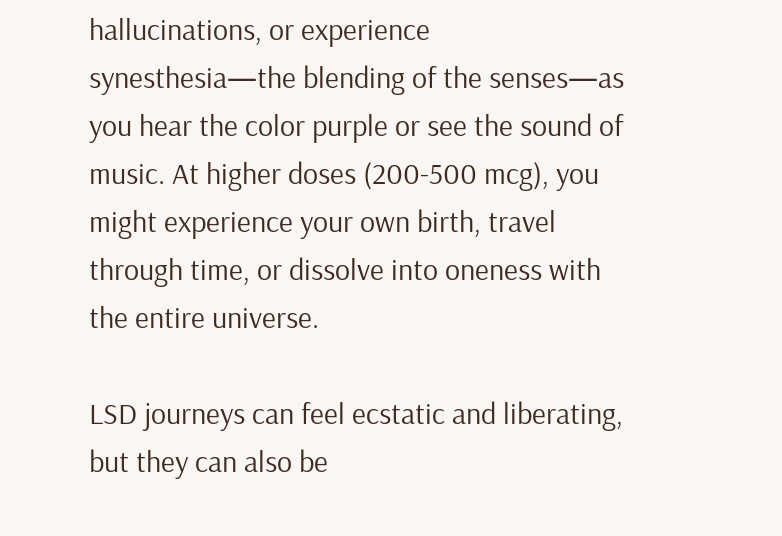hallucinations, or experience synesthesia—the blending of the senses—as you hear the color purple or see the sound of music. At higher doses (200-500 mcg), you might experience your own birth, travel through time, or dissolve into oneness with the entire universe.

LSD journeys can feel ecstatic and liberating, but they can also be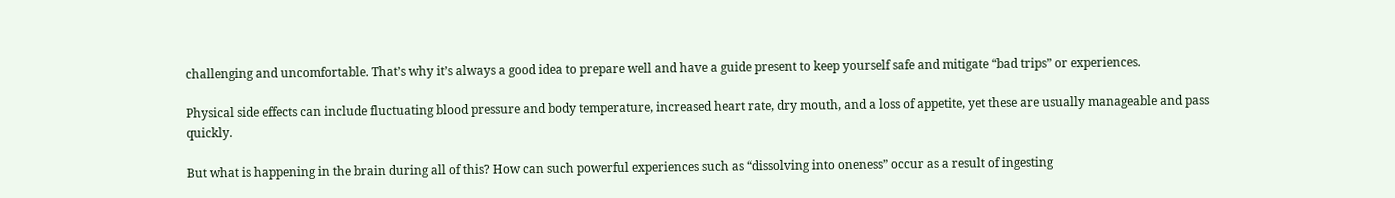challenging and uncomfortable. That’s why it’s always a good idea to prepare well and have a guide present to keep yourself safe and mitigate “bad trips” or experiences.

Physical side effects can include fluctuating blood pressure and body temperature, increased heart rate, dry mouth, and a loss of appetite, yet these are usually manageable and pass quickly.

But what is happening in the brain during all of this? How can such powerful experiences such as “dissolving into oneness” occur as a result of ingesting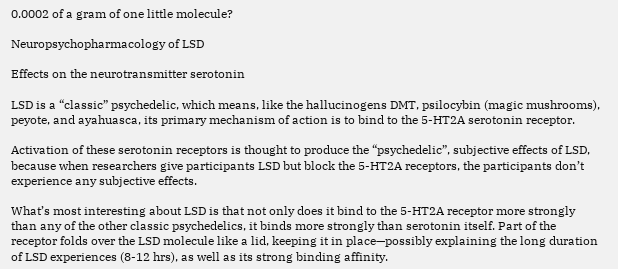0.0002 of a gram of one little molecule?

Neuropsychopharmacology of LSD

Effects on the neurotransmitter serotonin

LSD is a “classic” psychedelic, which means, like the hallucinogens DMT, psilocybin (magic mushrooms), peyote, and ayahuasca, its primary mechanism of action is to bind to the 5-HT2A serotonin receptor.

Activation of these serotonin receptors is thought to produce the “psychedelic”, subjective effects of LSD, because when researchers give participants LSD but block the 5-HT2A receptors, the participants don’t experience any subjective effects.

What’s most interesting about LSD is that not only does it bind to the 5-HT2A receptor more strongly than any of the other classic psychedelics, it binds more strongly than serotonin itself. Part of the receptor folds over the LSD molecule like a lid, keeping it in place—possibly explaining the long duration of LSD experiences (8-12 hrs), as well as its strong binding affinity.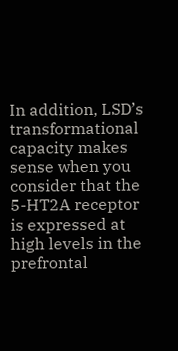In addition, LSD’s transformational capacity makes sense when you consider that the 5-HT2A receptor is expressed at high levels in the prefrontal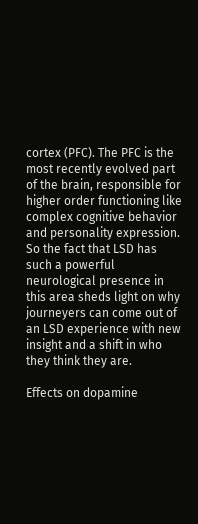cortex (PFC). The PFC is the most recently evolved part of the brain, responsible for higher order functioning like complex cognitive behavior and personality expression. So the fact that LSD has such a powerful neurological presence in this area sheds light on why journeyers can come out of an LSD experience with new insight and a shift in who they think they are.

Effects on dopamine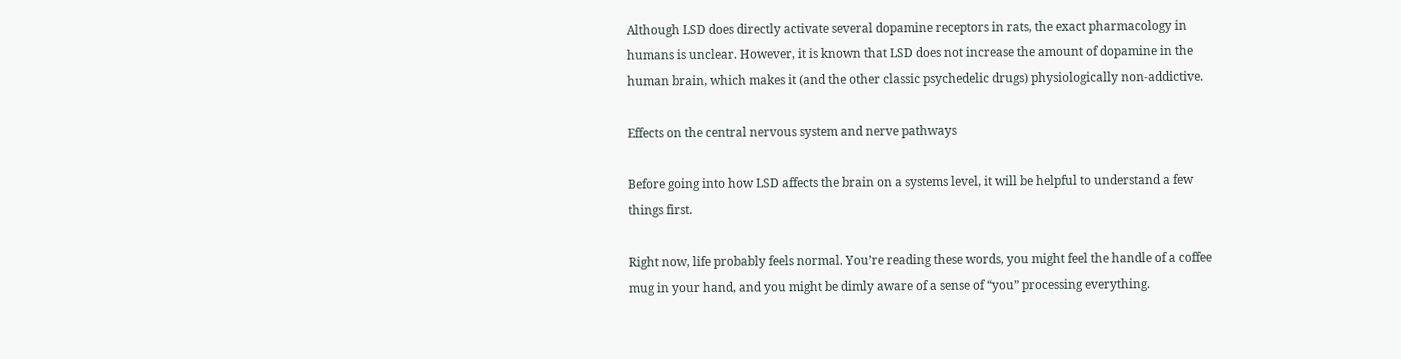Although LSD does directly activate several dopamine receptors in rats, the exact pharmacology in humans is unclear. However, it is known that LSD does not increase the amount of dopamine in the human brain, which makes it (and the other classic psychedelic drugs) physiologically non-addictive.

Effects on the central nervous system and nerve pathways

Before going into how LSD affects the brain on a systems level, it will be helpful to understand a few things first.

Right now, life probably feels normal. You’re reading these words, you might feel the handle of a coffee mug in your hand, and you might be dimly aware of a sense of “you” processing everything.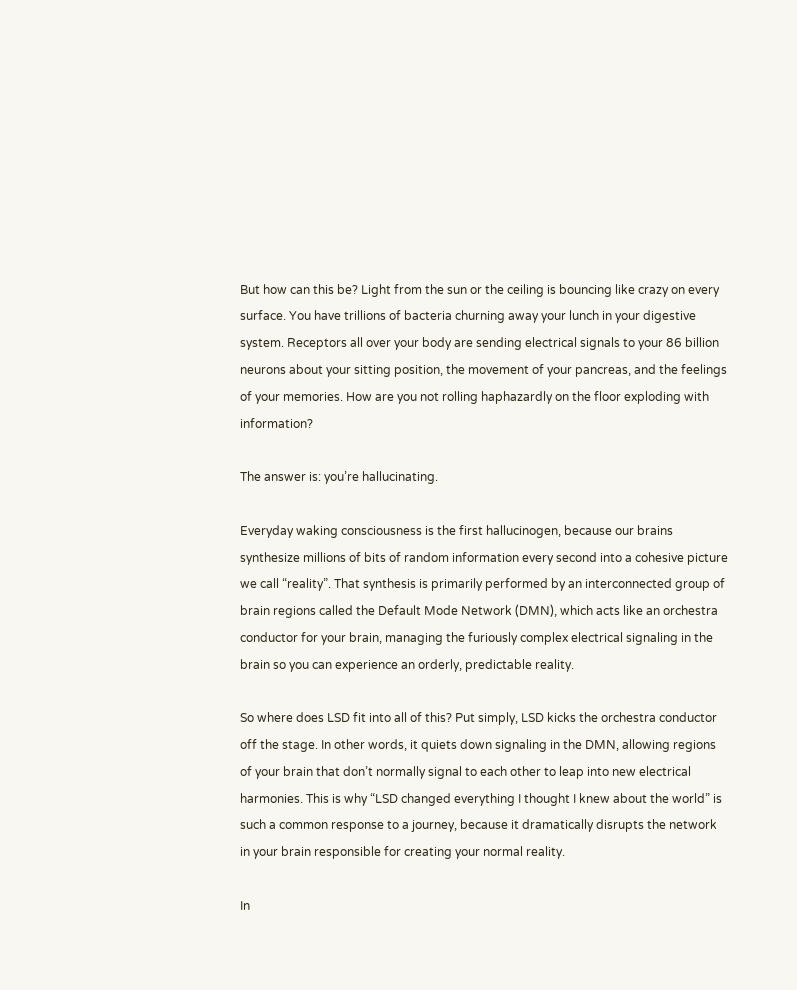But how can this be? Light from the sun or the ceiling is bouncing like crazy on every surface. You have trillions of bacteria churning away your lunch in your digestive system. Receptors all over your body are sending electrical signals to your 86 billion neurons about your sitting position, the movement of your pancreas, and the feelings of your memories. How are you not rolling haphazardly on the floor exploding with information?

The answer is: you’re hallucinating.

Everyday waking consciousness is the first hallucinogen, because our brains synthesize millions of bits of random information every second into a cohesive picture we call “reality”. That synthesis is primarily performed by an interconnected group of brain regions called the Default Mode Network (DMN), which acts like an orchestra conductor for your brain, managing the furiously complex electrical signaling in the brain so you can experience an orderly, predictable reality.

So where does LSD fit into all of this? Put simply, LSD kicks the orchestra conductor off the stage. In other words, it quiets down signaling in the DMN, allowing regions of your brain that don’t normally signal to each other to leap into new electrical harmonies. This is why “LSD changed everything I thought I knew about the world” is such a common response to a journey, because it dramatically disrupts the network in your brain responsible for creating your normal reality.

In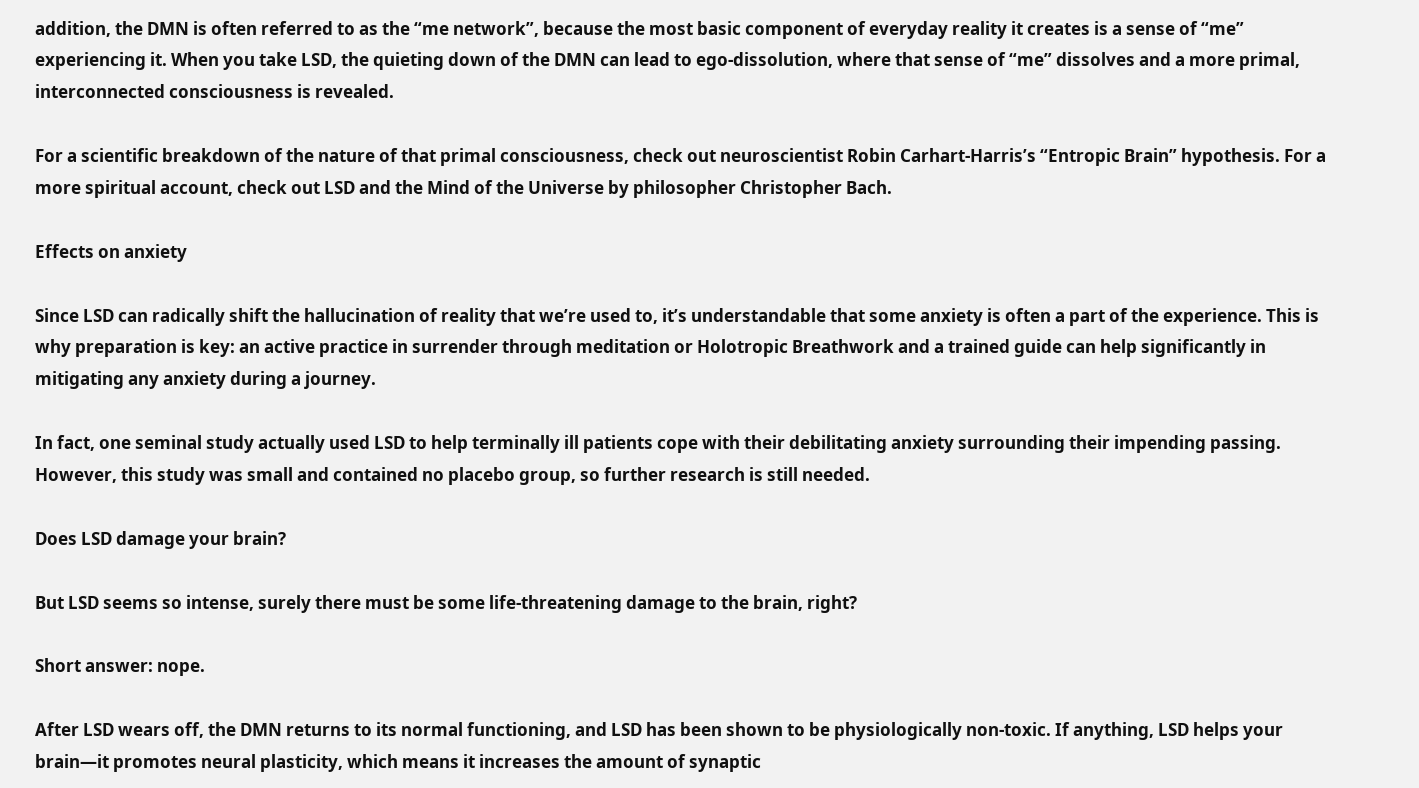addition, the DMN is often referred to as the “me network”, because the most basic component of everyday reality it creates is a sense of “me” experiencing it. When you take LSD, the quieting down of the DMN can lead to ego-dissolution, where that sense of “me” dissolves and a more primal, interconnected consciousness is revealed.

For a scientific breakdown of the nature of that primal consciousness, check out neuroscientist Robin Carhart-Harris’s “Entropic Brain” hypothesis. For a more spiritual account, check out LSD and the Mind of the Universe by philosopher Christopher Bach.

Effects on anxiety

Since LSD can radically shift the hallucination of reality that we’re used to, it’s understandable that some anxiety is often a part of the experience. This is why preparation is key: an active practice in surrender through meditation or Holotropic Breathwork and a trained guide can help significantly in mitigating any anxiety during a journey.

In fact, one seminal study actually used LSD to help terminally ill patients cope with their debilitating anxiety surrounding their impending passing. However, this study was small and contained no placebo group, so further research is still needed.

Does LSD damage your brain?

But LSD seems so intense, surely there must be some life-threatening damage to the brain, right?

Short answer: nope.

After LSD wears off, the DMN returns to its normal functioning, and LSD has been shown to be physiologically non-toxic. If anything, LSD helps your brain—it promotes neural plasticity, which means it increases the amount of synaptic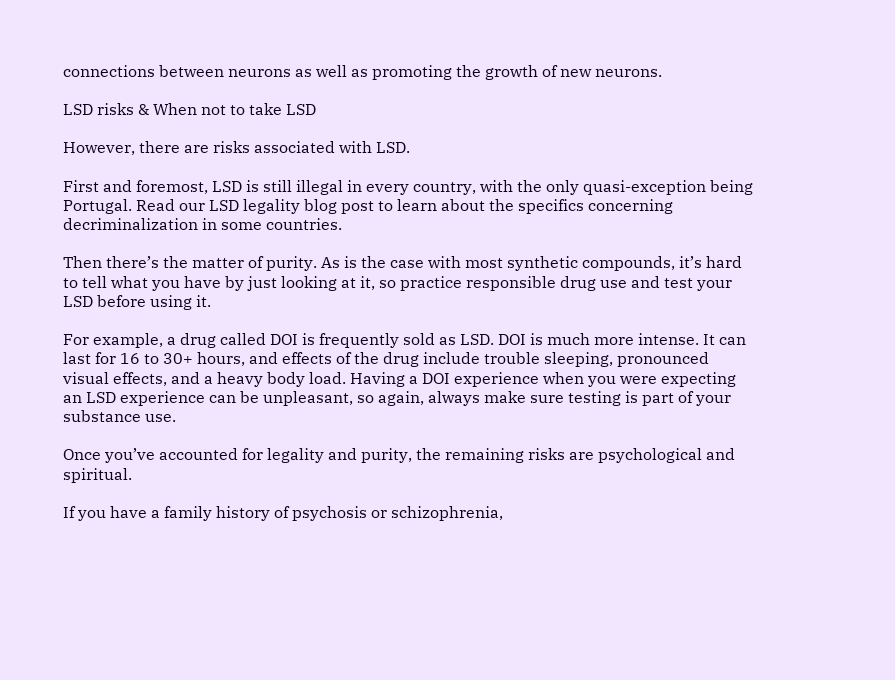connections between neurons as well as promoting the growth of new neurons.

LSD risks & When not to take LSD

However, there are risks associated with LSD.

First and foremost, LSD is still illegal in every country, with the only quasi-exception being Portugal. Read our LSD legality blog post to learn about the specifics concerning decriminalization in some countries.

Then there’s the matter of purity. As is the case with most synthetic compounds, it’s hard to tell what you have by just looking at it, so practice responsible drug use and test your LSD before using it.

For example, a drug called DOI is frequently sold as LSD. DOI is much more intense. It can last for 16 to 30+ hours, and effects of the drug include trouble sleeping, pronounced visual effects, and a heavy body load. Having a DOI experience when you were expecting an LSD experience can be unpleasant, so again, always make sure testing is part of your substance use.

Once you’ve accounted for legality and purity, the remaining risks are psychological and spiritual.

If you have a family history of psychosis or schizophrenia,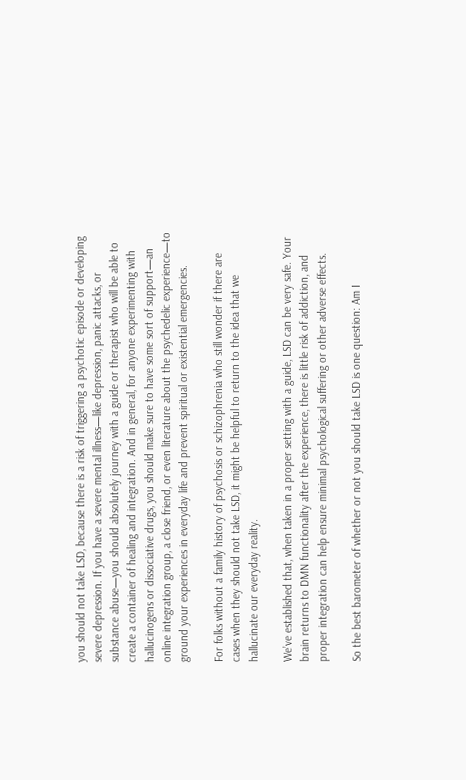you should not take LSD, because there is a risk of triggering a psychotic episode or developing severe depression. If you have a severe mental illness—like depression, panic attacks, or substance abuse—you should absolutely journey with a guide or therapist who will be able to create a container of healing and integration. And in general, for anyone experimenting with hallucinogens or dissociative drugs, you should make sure to have some sort of support—an online integration group, a close friend, or even literature about the psychedelic experience—to ground your experiences in everyday life and prevent spiritual or existential emergencies.

For folks without a family history of psychosis or schizophrenia who still wonder if there are cases when they should not take LSD, it might be helpful to return to the idea that we hallucinate our everyday reality.

We’ve established that, when taken in a proper setting with a guide, LSD can be very safe. Your brain returns to DMN functionality after the experience, there is little risk of addiction, and proper integration can help ensure minimal psychological suffering or other adverse effects.

So the best barometer of whether or not you should take LSD is one question: Am I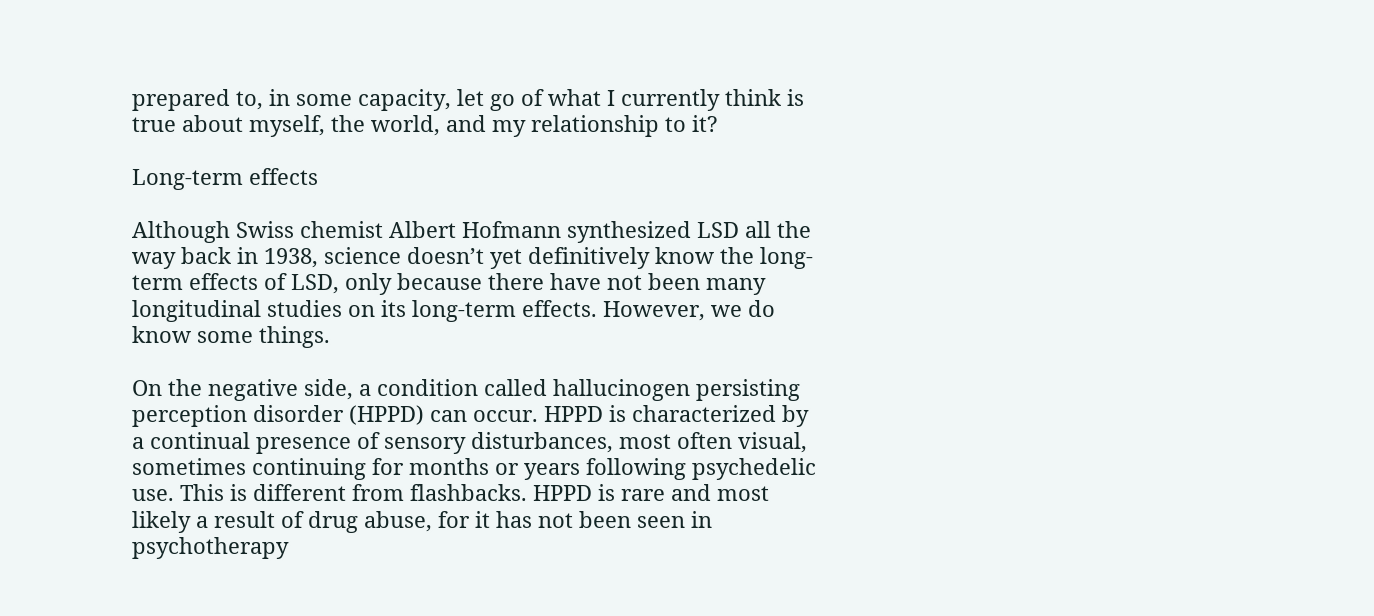prepared to, in some capacity, let go of what I currently think is true about myself, the world, and my relationship to it?

Long-term effects

Although Swiss chemist Albert Hofmann synthesized LSD all the way back in 1938, science doesn’t yet definitively know the long-term effects of LSD, only because there have not been many longitudinal studies on its long-term effects. However, we do know some things.

On the negative side, a condition called hallucinogen persisting perception disorder (HPPD) can occur. HPPD is characterized by a continual presence of sensory disturbances, most often visual, sometimes continuing for months or years following psychedelic use. This is different from flashbacks. HPPD is rare and most likely a result of drug abuse, for it has not been seen in psychotherapy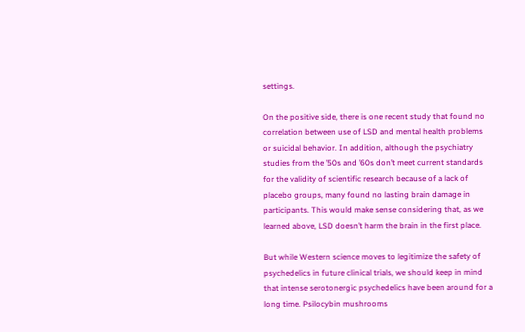settings.

On the positive side, there is one recent study that found no correlation between use of LSD and mental health problems or suicidal behavior. In addition, although the psychiatry studies from the ’50s and ’60s don’t meet current standards for the validity of scientific research because of a lack of placebo groups, many found no lasting brain damage in participants. This would make sense considering that, as we learned above, LSD doesn’t harm the brain in the first place.

But while Western science moves to legitimize the safety of psychedelics in future clinical trials, we should keep in mind that intense serotonergic psychedelics have been around for a long time. Psilocybin mushrooms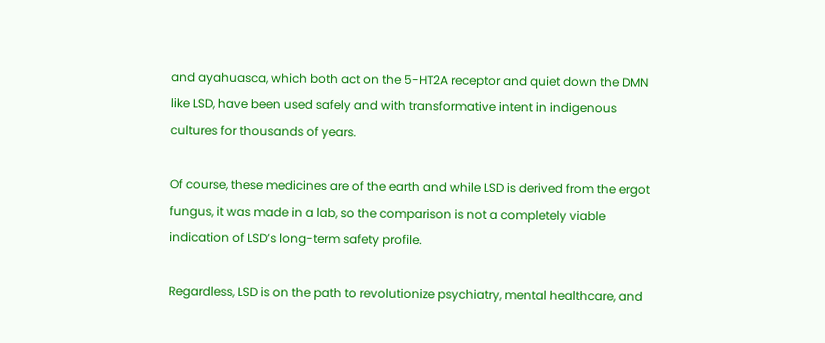and ayahuasca, which both act on the 5-HT2A receptor and quiet down the DMN like LSD, have been used safely and with transformative intent in indigenous cultures for thousands of years.

Of course, these medicines are of the earth and while LSD is derived from the ergot fungus, it was made in a lab, so the comparison is not a completely viable indication of LSD’s long-term safety profile.

Regardless, LSD is on the path to revolutionize psychiatry, mental healthcare, and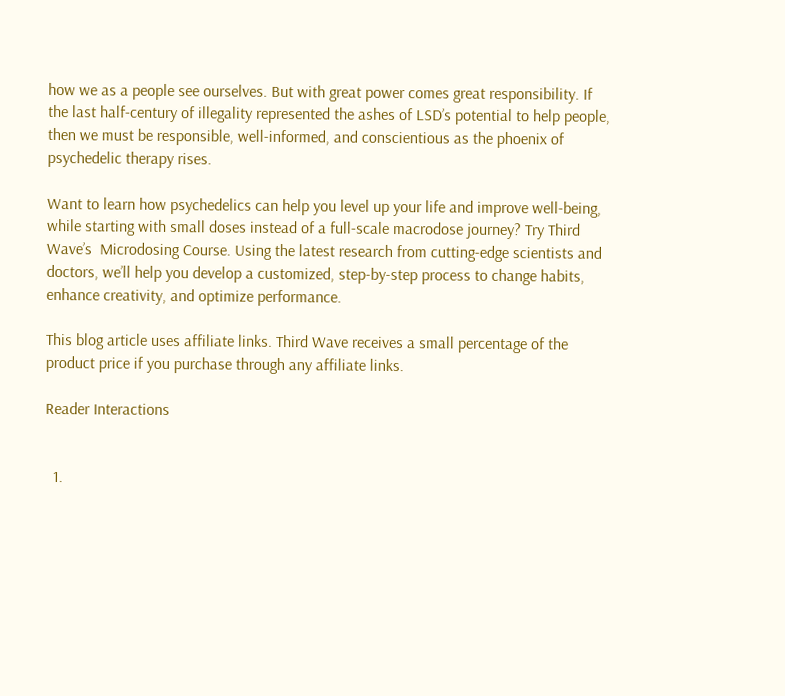how we as a people see ourselves. But with great power comes great responsibility. If the last half-century of illegality represented the ashes of LSD’s potential to help people, then we must be responsible, well-informed, and conscientious as the phoenix of psychedelic therapy rises.

Want to learn how psychedelics can help you level up your life and improve well-being, while starting with small doses instead of a full-scale macrodose journey? Try Third Wave’s  Microdosing Course. Using the latest research from cutting-edge scientists and doctors, we’ll help you develop a customized, step-by-step process to change habits, enhance creativity, and optimize performance.

This blog article uses affiliate links. Third Wave receives a small percentage of the product price if you purchase through any affiliate links.

Reader Interactions


  1.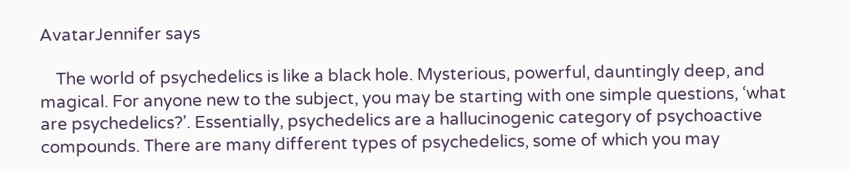AvatarJennifer says

    The world of psychedelics is like a black hole. Mysterious, powerful, dauntingly deep, and magical. For anyone new to the subject, you may be starting with one simple questions, ‘what are psychedelics?’. Essentially, psychedelics are a hallucinogenic category of psychoactive compounds. There are many different types of psychedelics, some of which you may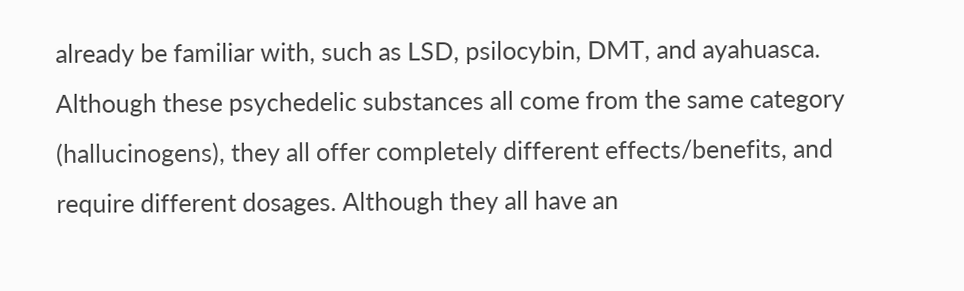already be familiar with, such as LSD, psilocybin, DMT, and ayahuasca. Although these psychedelic substances all come from the same category (hallucinogens), they all offer completely different effects/benefits, and require different dosages. Although they all have an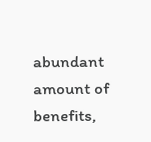abundant amount of benefits,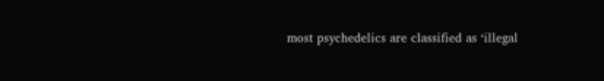most psychedelics are classified as ‘illegal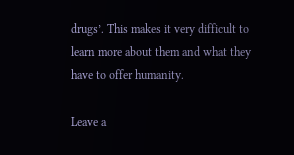drugs’. This makes it very difficult to learn more about them and what they have to offer humanity.

Leave a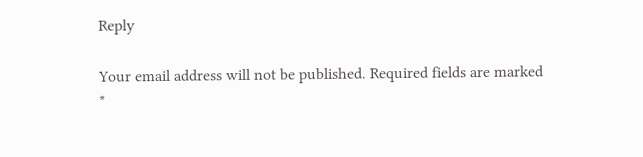Reply

Your email address will not be published. Required fields are marked *